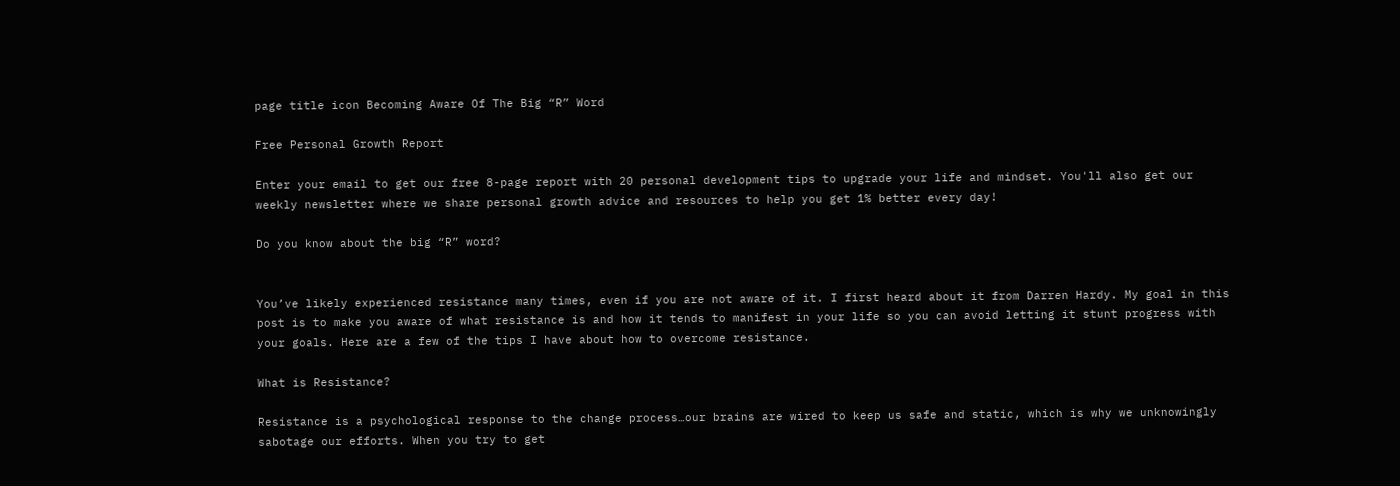page title icon Becoming Aware Of The Big “R” Word

Free Personal Growth Report

Enter your email to get our free 8-page report with 20 personal development tips to upgrade your life and mindset. You'll also get our weekly newsletter where we share personal growth advice and resources to help you get 1% better every day!

Do you know about the big “R” word?


You’ve likely experienced resistance many times, even if you are not aware of it. I first heard about it from Darren Hardy. My goal in this post is to make you aware of what resistance is and how it tends to manifest in your life so you can avoid letting it stunt progress with your goals. Here are a few of the tips I have about how to overcome resistance.

What is Resistance?

Resistance is a psychological response to the change process…our brains are wired to keep us safe and static, which is why we unknowingly sabotage our efforts. When you try to get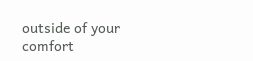outside of your comfort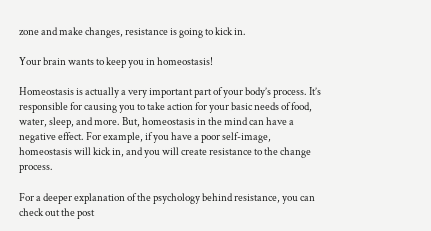zone and make changes, resistance is going to kick in.

Your brain wants to keep you in homeostasis!

Homeostasis is actually a very important part of your body’s process. It’s responsible for causing you to take action for your basic needs of food, water, sleep, and more. But, homeostasis in the mind can have a negative effect. For example, if you have a poor self-image, homeostasis will kick in, and you will create resistance to the change process.

For a deeper explanation of the psychology behind resistance, you can check out the post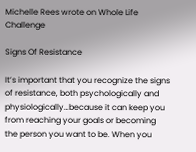Michelle Rees wrote on Whole Life Challenge

Signs Of Resistance

It’s important that you recognize the signs of resistance, both psychologically and physiologically…because it can keep you from reaching your goals or becoming the person you want to be. When you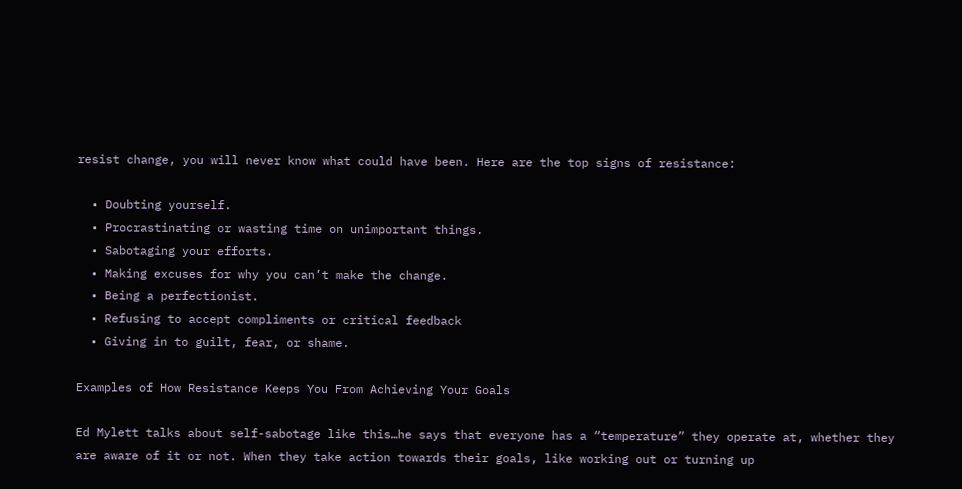resist change, you will never know what could have been. Here are the top signs of resistance:

  • Doubting yourself.
  • Procrastinating or wasting time on unimportant things.
  • Sabotaging your efforts.
  • Making excuses for why you can’t make the change.
  • Being a perfectionist.
  • Refusing to accept compliments or critical feedback
  • Giving in to guilt, fear, or shame.

Examples of How Resistance Keeps You From Achieving Your Goals

Ed Mylett talks about self-sabotage like this…he says that everyone has a “temperature” they operate at, whether they are aware of it or not. When they take action towards their goals, like working out or turning up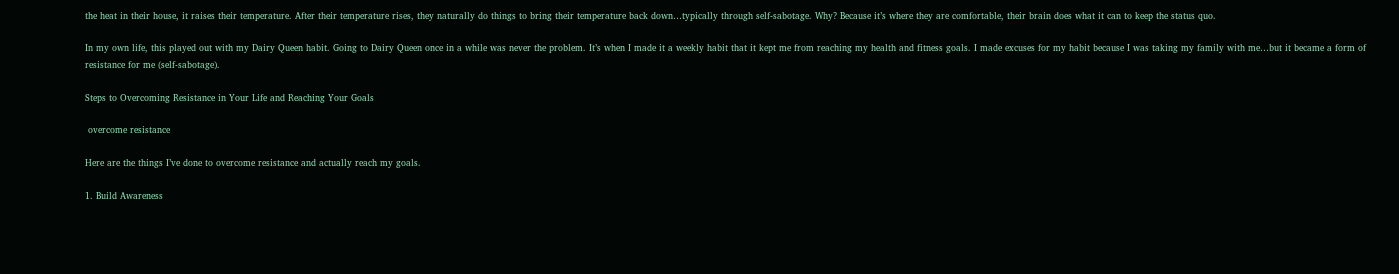the heat in their house, it raises their temperature. After their temperature rises, they naturally do things to bring their temperature back down…typically through self-sabotage. Why? Because it’s where they are comfortable, their brain does what it can to keep the status quo.

In my own life, this played out with my Dairy Queen habit. Going to Dairy Queen once in a while was never the problem. It’s when I made it a weekly habit that it kept me from reaching my health and fitness goals. I made excuses for my habit because I was taking my family with me…but it became a form of resistance for me (self-sabotage).

Steps to Overcoming Resistance in Your Life and Reaching Your Goals

 overcome resistance

Here are the things I’ve done to overcome resistance and actually reach my goals.

1. Build Awareness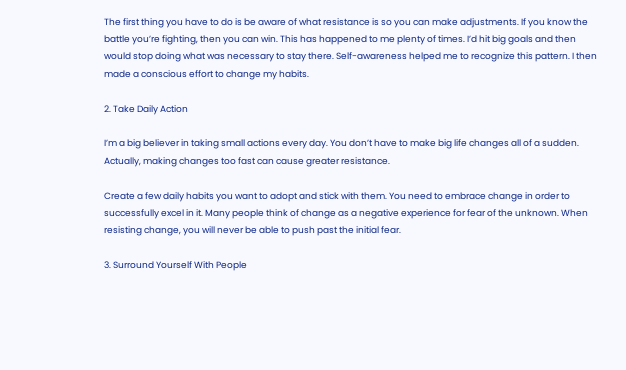The first thing you have to do is be aware of what resistance is so you can make adjustments. If you know the battle you’re fighting, then you can win. This has happened to me plenty of times. I’d hit big goals and then would stop doing what was necessary to stay there. Self-awareness helped me to recognize this pattern. I then made a conscious effort to change my habits.

2. Take Daily Action

I’m a big believer in taking small actions every day. You don’t have to make big life changes all of a sudden. Actually, making changes too fast can cause greater resistance.

Create a few daily habits you want to adopt and stick with them. You need to embrace change in order to successfully excel in it. Many people think of change as a negative experience for fear of the unknown. When resisting change, you will never be able to push past the initial fear.

3. Surround Yourself With People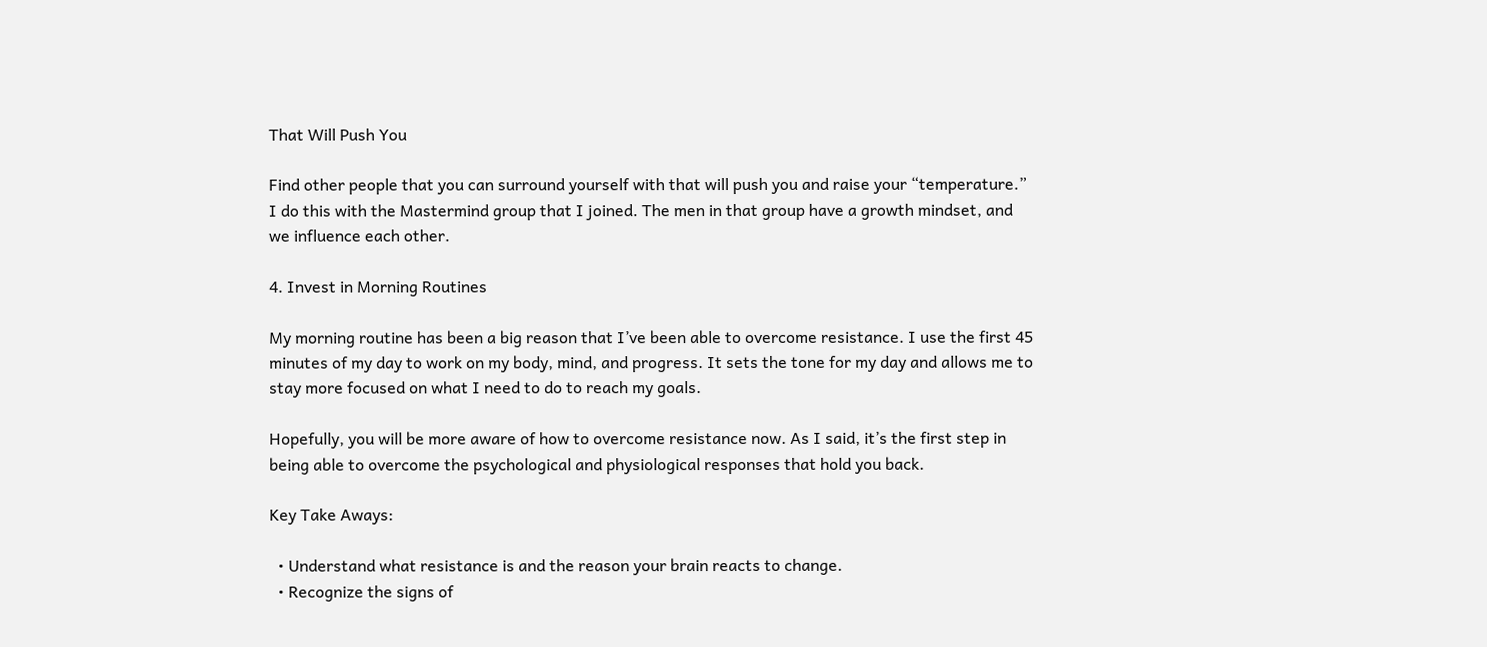That Will Push You

Find other people that you can surround yourself with that will push you and raise your “temperature.” I do this with the Mastermind group that I joined. The men in that group have a growth mindset, and we influence each other.

4. Invest in Morning Routines

My morning routine has been a big reason that I’ve been able to overcome resistance. I use the first 45 minutes of my day to work on my body, mind, and progress. It sets the tone for my day and allows me to stay more focused on what I need to do to reach my goals.

Hopefully, you will be more aware of how to overcome resistance now. As I said, it’s the first step in being able to overcome the psychological and physiological responses that hold you back.

Key Take Aways:

  • Understand what resistance is and the reason your brain reacts to change.
  • Recognize the signs of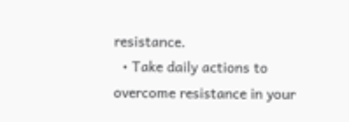resistance.
  • Take daily actions to overcome resistance in your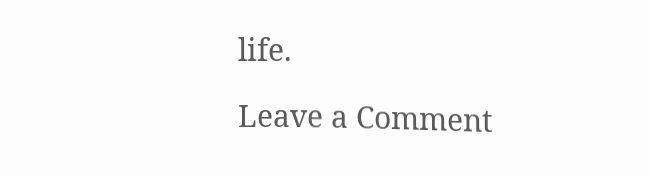life.

Leave a Comment